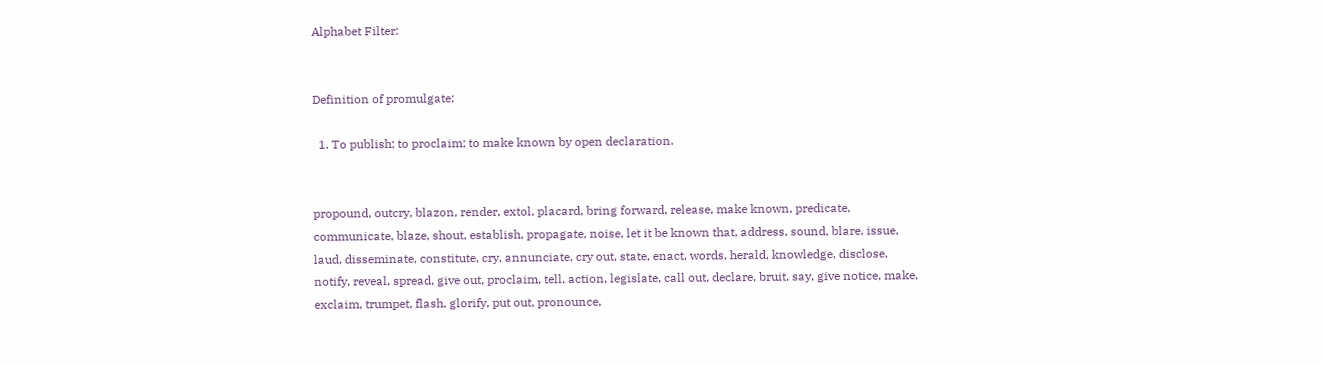Alphabet Filter:


Definition of promulgate:

  1. To publish; to proclaim; to make known by open declaration.


propound, outcry, blazon, render, extol, placard, bring forward, release, make known, predicate, communicate, blaze, shout, establish, propagate, noise, let it be known that, address, sound, blare, issue, laud, disseminate, constitute, cry, annunciate, cry out, state, enact, words, herald, knowledge, disclose, notify, reveal, spread, give out, proclaim, tell, action, legislate, call out, declare, bruit, say, give notice, make, exclaim, trumpet, flash, glorify, put out, pronounce,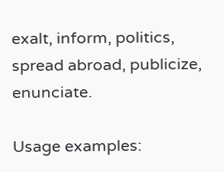exalt, inform, politics, spread abroad, publicize, enunciate.

Usage examples: